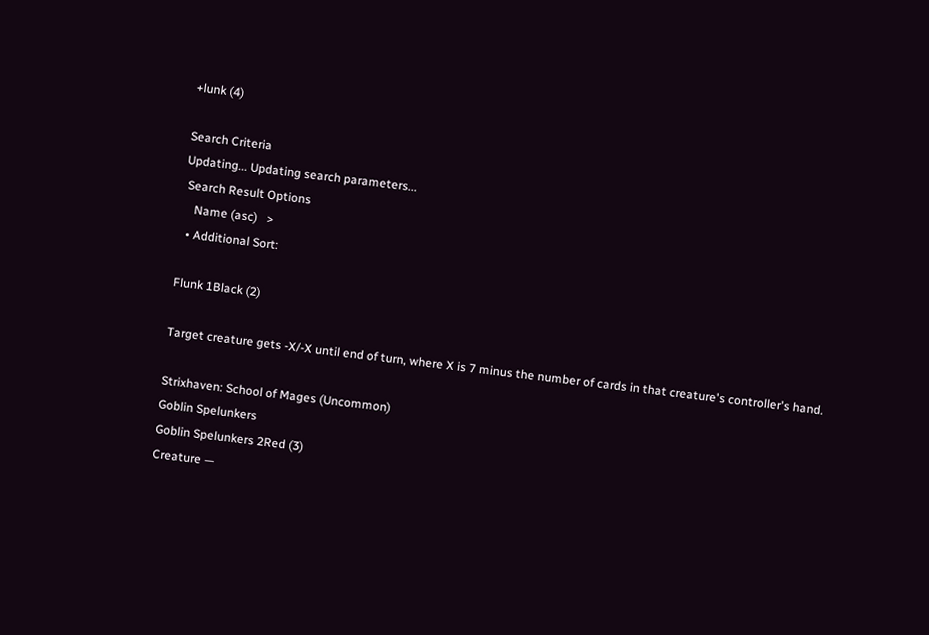+lunk (4)

Search Criteria
Updating... Updating search parameters...
 Search Result Options
    Name (asc)   >
  • Additional Sort:

Flunk 1Black (2)

Target creature gets -X/-X until end of turn, where X is 7 minus the number of cards in that creature's controller's hand.

Strixhaven: School of Mages (Uncommon)
Goblin Spelunkers
Goblin Spelunkers 2Red (3)
Creature —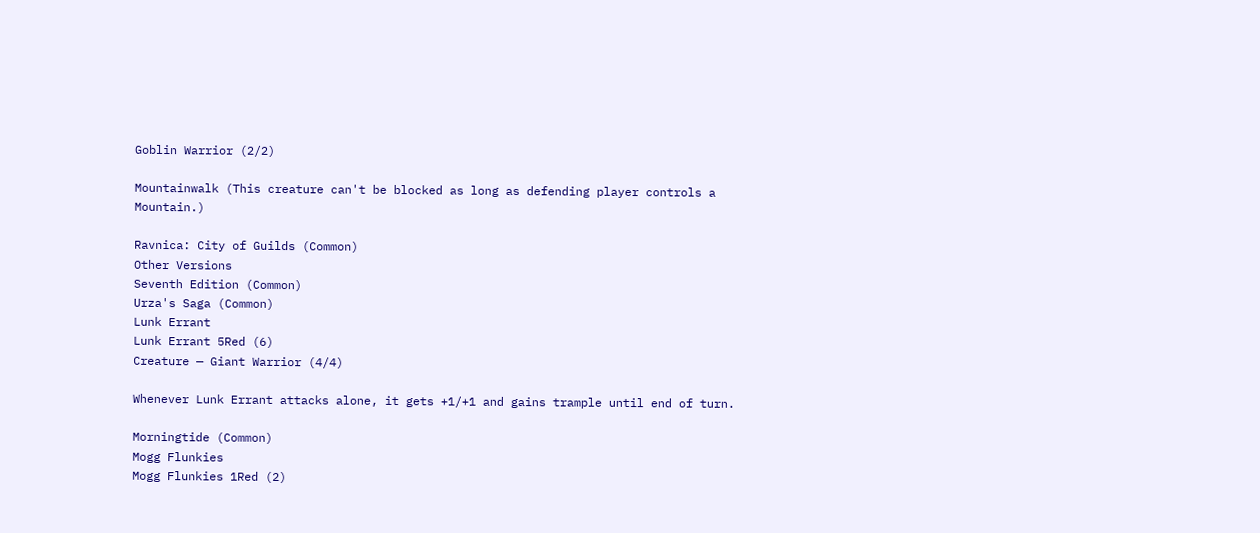Goblin Warrior (2/2)

Mountainwalk (This creature can't be blocked as long as defending player controls a Mountain.)

Ravnica: City of Guilds (Common)
Other Versions
Seventh Edition (Common)
Urza's Saga (Common)
Lunk Errant
Lunk Errant 5Red (6)
Creature — Giant Warrior (4/4)

Whenever Lunk Errant attacks alone, it gets +1/+1 and gains trample until end of turn.

Morningtide (Common)
Mogg Flunkies
Mogg Flunkies 1Red (2)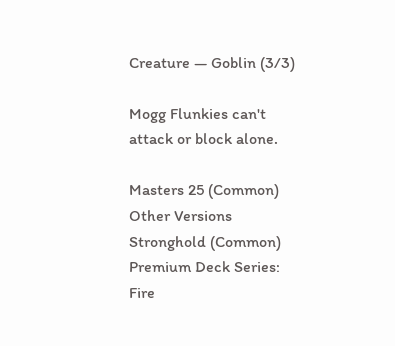Creature — Goblin (3/3)

Mogg Flunkies can't attack or block alone.

Masters 25 (Common)
Other Versions
Stronghold (Common)
Premium Deck Series: Fire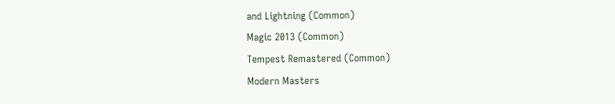and Lightning (Common)
Magic 2013 (Common)
Tempest Remastered (Common)
Modern Masters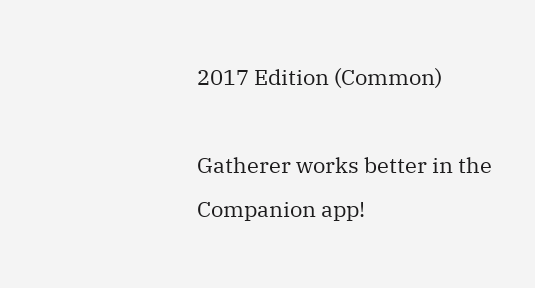2017 Edition (Common)

Gatherer works better in the Companion app!